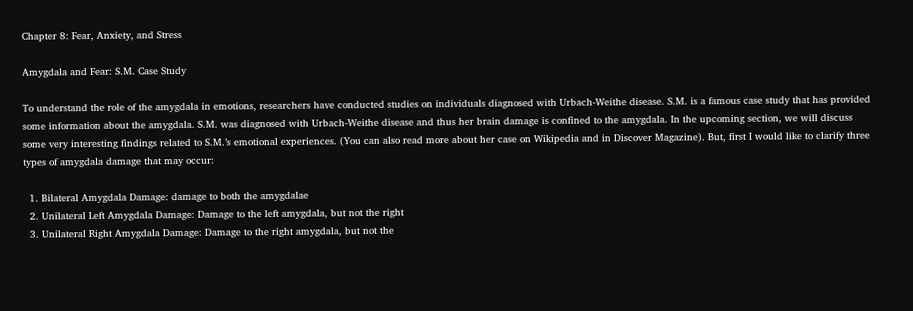Chapter 8: Fear, Anxiety, and Stress

Amygdala and Fear: S.M. Case Study

To understand the role of the amygdala in emotions, researchers have conducted studies on individuals diagnosed with Urbach-Weithe disease. S.M. is a famous case study that has provided some information about the amygdala. S.M. was diagnosed with Urbach-Weithe disease and thus her brain damage is confined to the amygdala. In the upcoming section, we will discuss some very interesting findings related to S.M.’s emotional experiences. (You can also read more about her case on Wikipedia and in Discover Magazine). But, first I would like to clarify three types of amygdala damage that may occur:

  1. Bilateral Amygdala Damage: damage to both the amygdalae
  2. Unilateral Left Amygdala Damage: Damage to the left amygdala, but not the right
  3. Unilateral Right Amygdala Damage: Damage to the right amygdala, but not the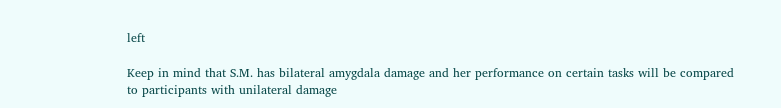left

Keep in mind that S.M. has bilateral amygdala damage and her performance on certain tasks will be compared to participants with unilateral damage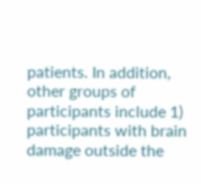patients. In addition, other groups of participants include 1) participants with brain damage outside the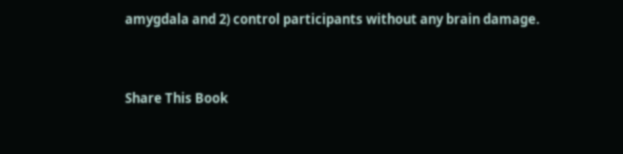amygdala and 2) control participants without any brain damage.


Share This Book